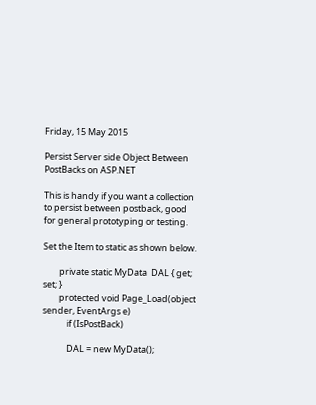Friday, 15 May 2015

Persist Server side Object Between PostBacks on ASP.NET

This is handy if you want a collection to persist between postback, good for general prototyping or testing.

Set the Item to static as shown below.

        private static MyData  DAL { get; set; }
        protected void Page_Load(object sender, EventArgs e)
            if (IsPostBack)

            DAL = new MyData();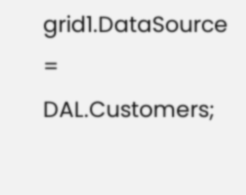grid1.DataSource = DAL.Customers;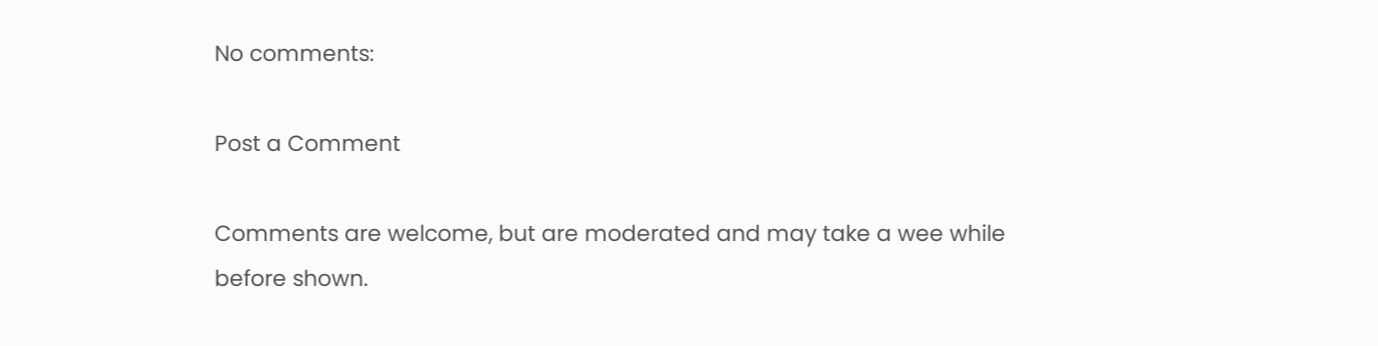No comments:

Post a Comment

Comments are welcome, but are moderated and may take a wee while before shown.